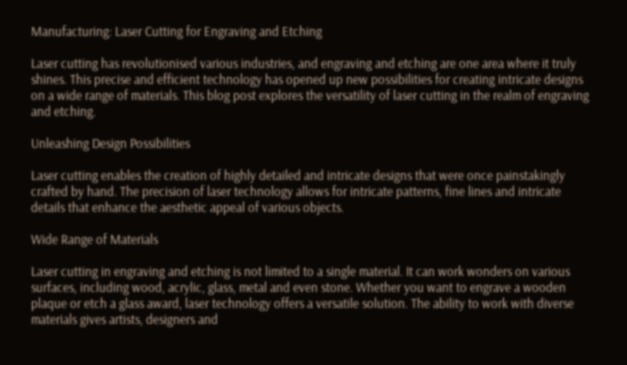Manufacturing: Laser Cutting for Engraving and Etching

Laser cutting has revolutionised various industries, and engraving and etching are one area where it truly shines. This precise and efficient technology has opened up new possibilities for creating intricate designs on a wide range of materials. This blog post explores the versatility of laser cutting in the realm of engraving and etching.

Unleashing Design Possibilities

Laser cutting enables the creation of highly detailed and intricate designs that were once painstakingly crafted by hand. The precision of laser technology allows for intricate patterns, fine lines and intricate details that enhance the aesthetic appeal of various objects.

Wide Range of Materials

Laser cutting in engraving and etching is not limited to a single material. It can work wonders on various surfaces, including wood, acrylic, glass, metal and even stone. Whether you want to engrave a wooden plaque or etch a glass award, laser technology offers a versatile solution. The ability to work with diverse materials gives artists, designers and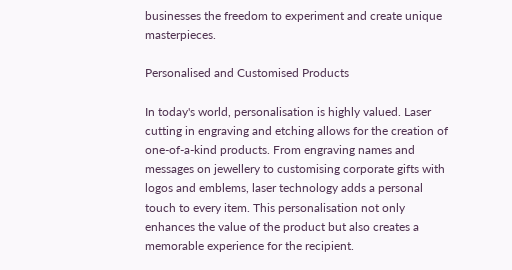businesses the freedom to experiment and create unique masterpieces.

Personalised and Customised Products

In today's world, personalisation is highly valued. Laser cutting in engraving and etching allows for the creation of one-of-a-kind products. From engraving names and messages on jewellery to customising corporate gifts with logos and emblems, laser technology adds a personal touch to every item. This personalisation not only enhances the value of the product but also creates a memorable experience for the recipient.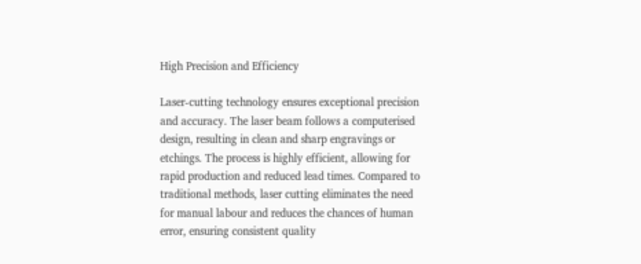High Precision and Efficiency

Laser-cutting technology ensures exceptional precision and accuracy. The laser beam follows a computerised design, resulting in clean and sharp engravings or etchings. The process is highly efficient, allowing for rapid production and reduced lead times. Compared to traditional methods, laser cutting eliminates the need for manual labour and reduces the chances of human error, ensuring consistent quality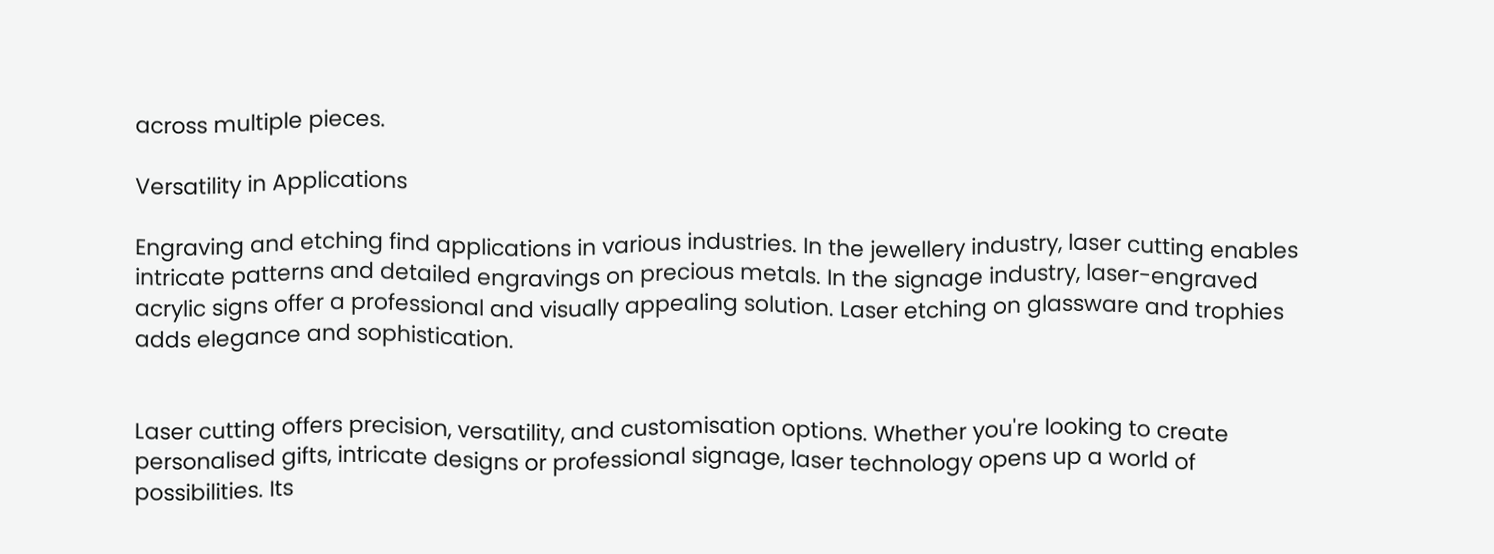across multiple pieces.

Versatility in Applications

Engraving and etching find applications in various industries. In the jewellery industry, laser cutting enables intricate patterns and detailed engravings on precious metals. In the signage industry, laser-engraved acrylic signs offer a professional and visually appealing solution. Laser etching on glassware and trophies adds elegance and sophistication.


Laser cutting offers precision, versatility, and customisation options. Whether you're looking to create personalised gifts, intricate designs or professional signage, laser technology opens up a world of possibilities. Its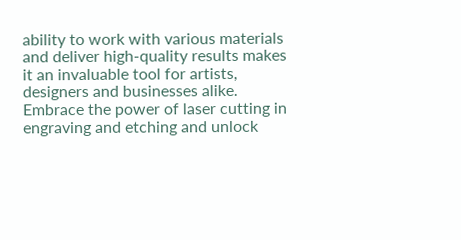ability to work with various materials and deliver high-quality results makes it an invaluable tool for artists, designers and businesses alike. Embrace the power of laser cutting in engraving and etching and unlock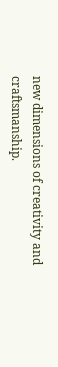new dimensions of creativity and craftsmanship.